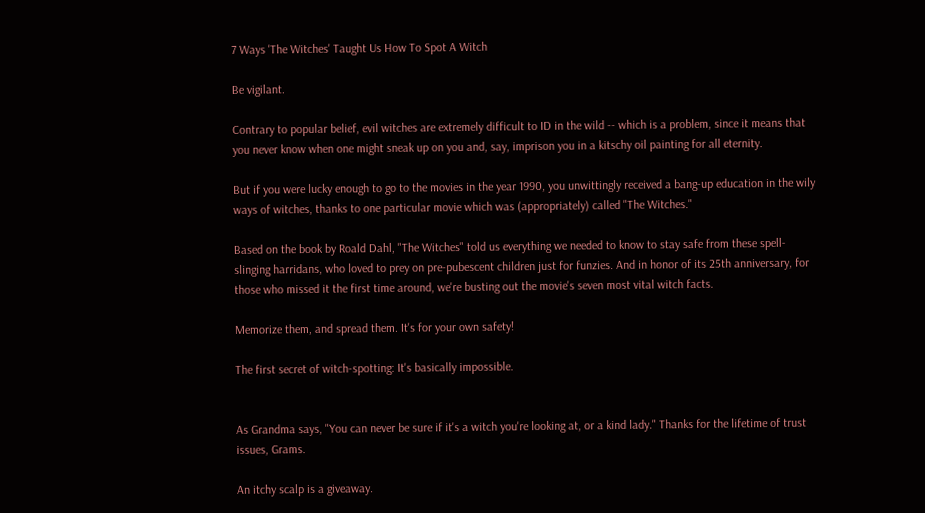7 Ways 'The Witches' Taught Us How To Spot A Witch

Be vigilant.

Contrary to popular belief, evil witches are extremely difficult to ID in the wild -- which is a problem, since it means that you never know when one might sneak up on you and, say, imprison you in a kitschy oil painting for all eternity.

But if you were lucky enough to go to the movies in the year 1990, you unwittingly received a bang-up education in the wily ways of witches, thanks to one particular movie which was (appropriately) called "The Witches."

Based on the book by Roald Dahl, "The Witches" told us everything we needed to know to stay safe from these spell-slinging harridans, who loved to prey on pre-pubescent children just for funzies. And in honor of its 25th anniversary, for those who missed it the first time around, we're busting out the movie's seven most vital witch facts.

Memorize them, and spread them. It's for your own safety!

The first secret of witch-spotting: It's basically impossible.


As Grandma says, "You can never be sure if it's a witch you're looking at, or a kind lady." Thanks for the lifetime of trust issues, Grams.

An itchy scalp is a giveaway.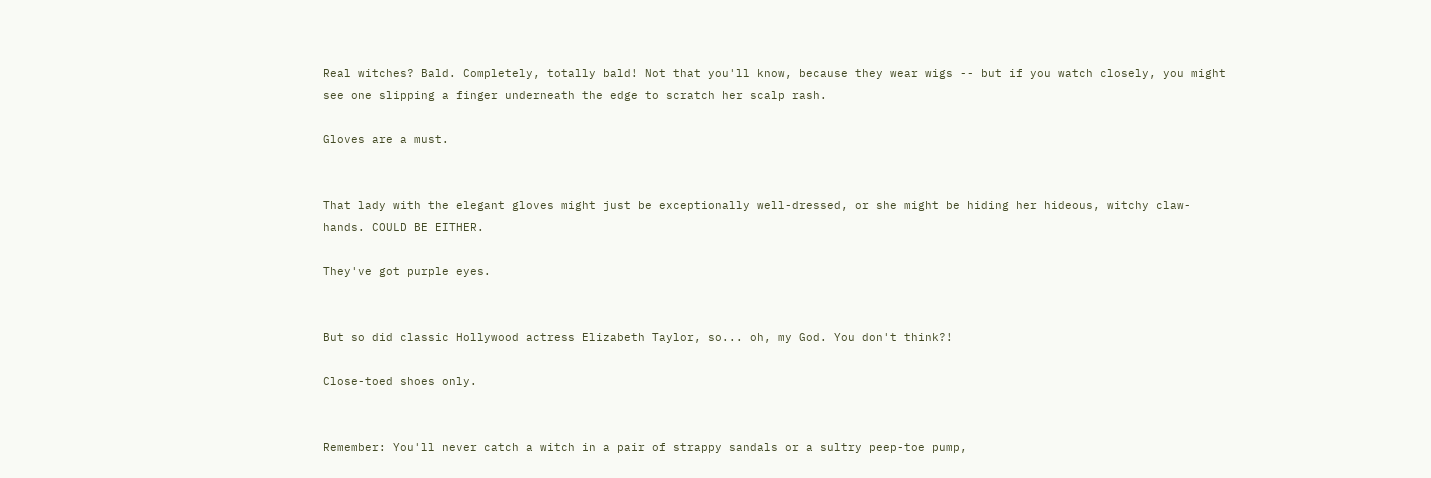Real witches? Bald. Completely, totally bald! Not that you'll know, because they wear wigs -- but if you watch closely, you might see one slipping a finger underneath the edge to scratch her scalp rash.

Gloves are a must.


That lady with the elegant gloves might just be exceptionally well-dressed, or she might be hiding her hideous, witchy claw-hands. COULD BE EITHER.

They've got purple eyes.


But so did classic Hollywood actress Elizabeth Taylor, so... oh, my God. You don't think?!

Close-toed shoes only.


Remember: You'll never catch a witch in a pair of strappy sandals or a sultry peep-toe pump,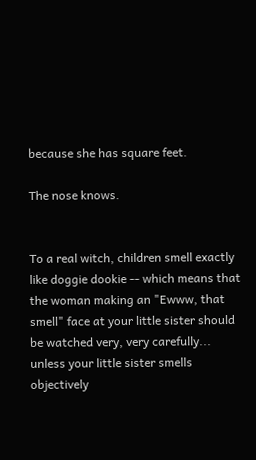because she has square feet.

The nose knows.


To a real witch, children smell exactly like doggie dookie -- which means that the woman making an "Ewww, that smell" face at your little sister should be watched very, very carefully... unless your little sister smells objectively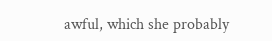awful, which she probably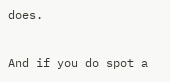does.

And if you do spot a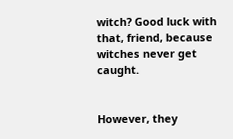witch? Good luck with that, friend, because witches never get caught.


However, they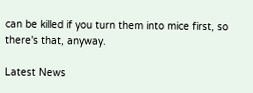can be killed if you turn them into mice first, so there's that, anyway.

Latest News